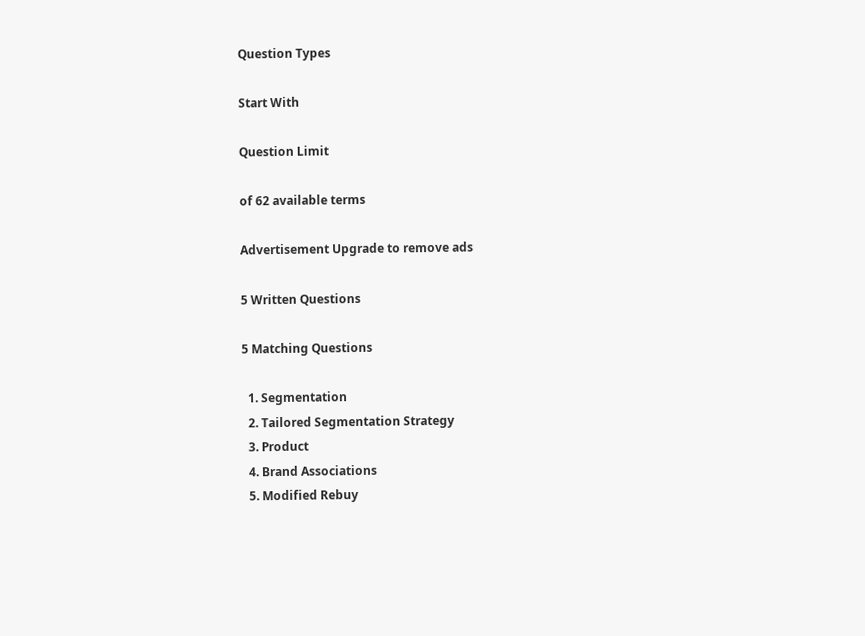Question Types

Start With

Question Limit

of 62 available terms

Advertisement Upgrade to remove ads

5 Written Questions

5 Matching Questions

  1. Segmentation
  2. Tailored Segmentation Strategy
  3. Product
  4. Brand Associations
  5. Modified Rebuy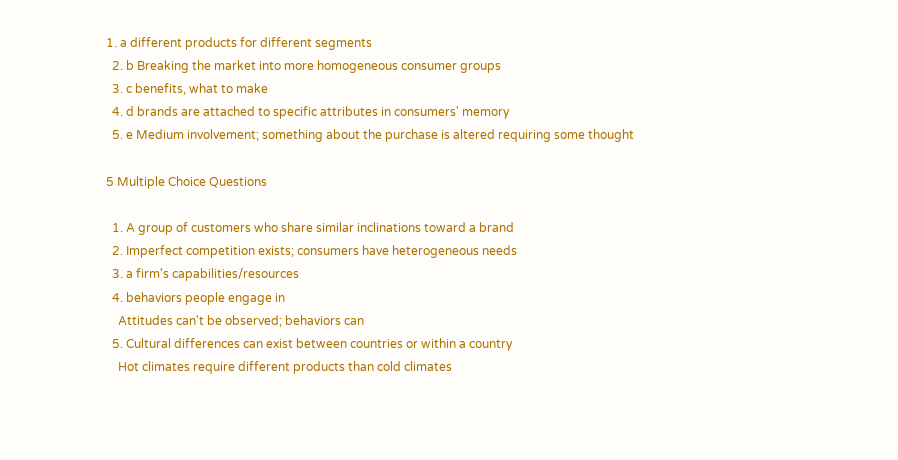1. a different products for different segments
  2. b Breaking the market into more homogeneous consumer groups
  3. c benefits, what to make
  4. d brands are attached to specific attributes in consumers' memory
  5. e Medium involvement; something about the purchase is altered requiring some thought

5 Multiple Choice Questions

  1. A group of customers who share similar inclinations toward a brand
  2. Imperfect competition exists; consumers have heterogeneous needs
  3. a firm's capabilities/resources
  4. behaviors people engage in
    Attitudes can't be observed; behaviors can
  5. Cultural differences can exist between countries or within a country
    Hot climates require different products than cold climates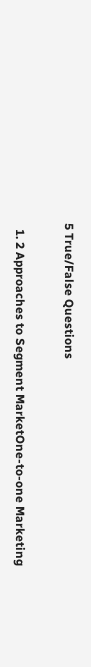5 True/False Questions

  1. 2 Approaches to Segment MarketOne-to-one Marketing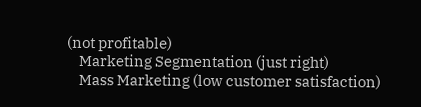(not profitable)
    Marketing Segmentation (just right)
    Mass Marketing (low customer satisfaction)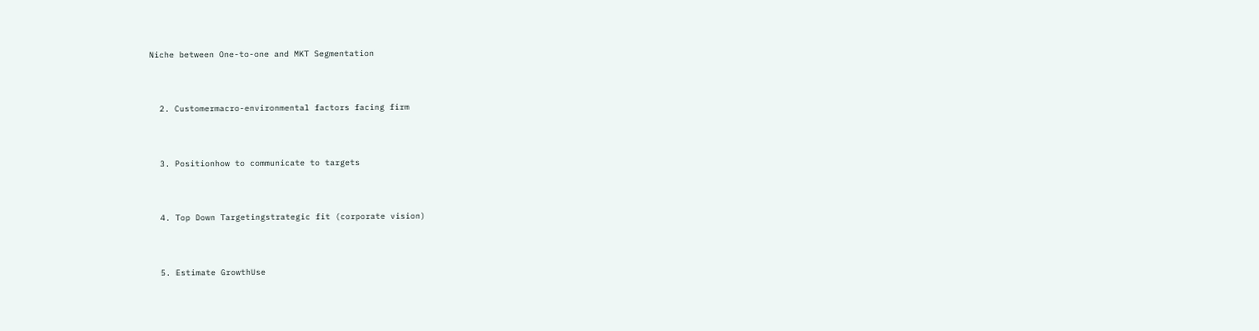Niche between One-to-one and MKT Segmentation


  2. Customermacro-environmental factors facing firm


  3. Positionhow to communicate to targets


  4. Top Down Targetingstrategic fit (corporate vision)


  5. Estimate GrowthUse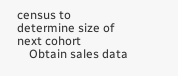census to determine size of next cohort
    Obtain sales data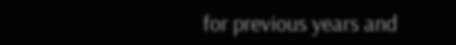for previous years and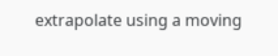extrapolate using a moving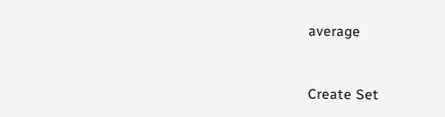average


Create Set